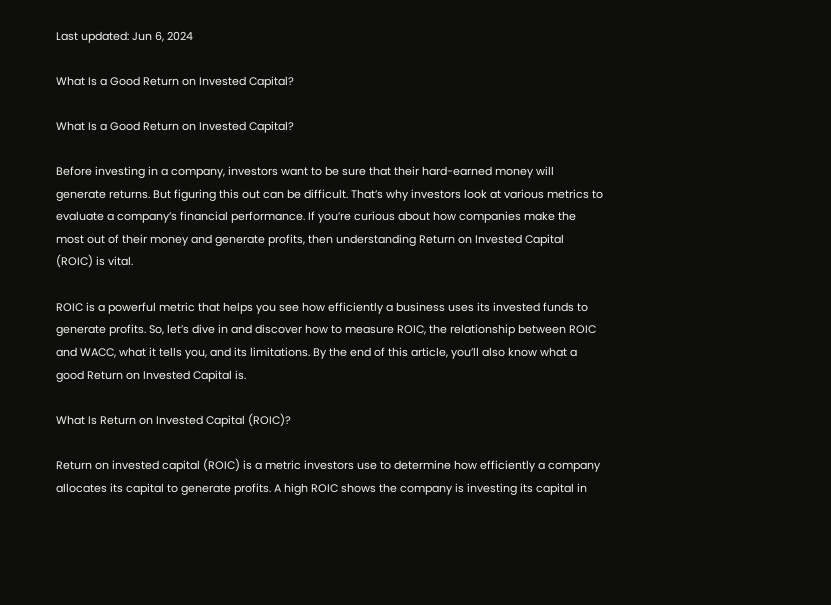Last updated: Jun 6, 2024

What Is a Good Return on Invested Capital?

What Is a Good Return on Invested Capital?

Before investing in a company, investors want to be sure that their hard-earned money will generate returns. But figuring this out can be difficult. That’s why investors look at various metrics to evaluate a company’s financial performance. If you’re curious about how companies make the most out of their money and generate profits, then understanding Return on Invested Capital (ROIC) is vital.

ROIC is a powerful metric that helps you see how efficiently a business uses its invested funds to generate profits. So, let’s dive in and discover how to measure ROIC, the relationship between ROIC and WACC, what it tells you, and its limitations. By the end of this article, you’ll also know what a good Return on Invested Capital is.

What Is Return on Invested Capital (ROIC)?

Return on invested capital (ROIC) is a metric investors use to determine how efficiently a company allocates its capital to generate profits. A high ROIC shows the company is investing its capital in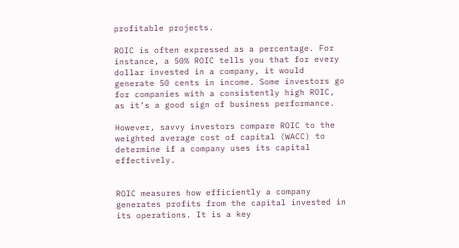profitable projects.

ROIC is often expressed as a percentage. For instance, a 50% ROIC tells you that for every dollar invested in a company, it would generate 50 cents in income. Some investors go for companies with a consistently high ROIC, as it’s a good sign of business performance.

However, savvy investors compare ROIC to the weighted average cost of capital (WACC) to determine if a company uses its capital effectively.


ROIC measures how efficiently a company generates profits from the capital invested in its operations. It is a key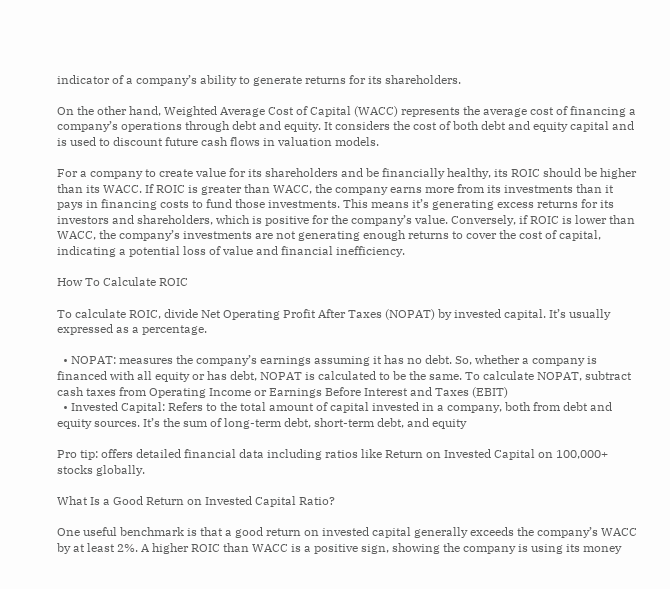indicator of a company’s ability to generate returns for its shareholders.

On the other hand, Weighted Average Cost of Capital (WACC) represents the average cost of financing a company’s operations through debt and equity. It considers the cost of both debt and equity capital and is used to discount future cash flows in valuation models.

For a company to create value for its shareholders and be financially healthy, its ROIC should be higher than its WACC. If ROIC is greater than WACC, the company earns more from its investments than it pays in financing costs to fund those investments. This means it’s generating excess returns for its investors and shareholders, which is positive for the company’s value. Conversely, if ROIC is lower than WACC, the company’s investments are not generating enough returns to cover the cost of capital, indicating a potential loss of value and financial inefficiency.

How To Calculate ROIC

To calculate ROIC, divide Net Operating Profit After Taxes (NOPAT) by invested capital. It’s usually expressed as a percentage.

  • NOPAT: measures the company’s earnings assuming it has no debt. So, whether a company is financed with all equity or has debt, NOPAT is calculated to be the same. To calculate NOPAT, subtract cash taxes from Operating Income or Earnings Before Interest and Taxes (EBIT)
  • Invested Capital: Refers to the total amount of capital invested in a company, both from debt and equity sources. It’s the sum of long-term debt, short-term debt, and equity

Pro tip: offers detailed financial data including ratios like Return on Invested Capital on 100,000+ stocks globally.

What Is a Good Return on Invested Capital Ratio?

One useful benchmark is that a good return on invested capital generally exceeds the company’s WACC by at least 2%. A higher ROIC than WACC is a positive sign, showing the company is using its money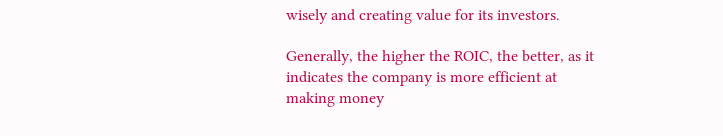wisely and creating value for its investors.

Generally, the higher the ROIC, the better, as it indicates the company is more efficient at making money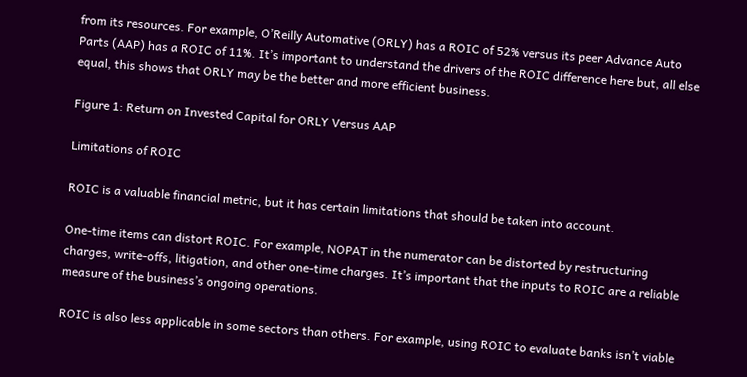from its resources. For example, O’Reilly Automative (ORLY) has a ROIC of 52% versus its peer Advance Auto Parts (AAP) has a ROIC of 11%. It’s important to understand the drivers of the ROIC difference here but, all else equal, this shows that ORLY may be the better and more efficient business.

Figure 1: Return on Invested Capital for ORLY Versus AAP

Limitations of ROIC

ROIC is a valuable financial metric, but it has certain limitations that should be taken into account.

One-time items can distort ROIC. For example, NOPAT in the numerator can be distorted by restructuring charges, write-offs, litigation, and other one-time charges. It’s important that the inputs to ROIC are a reliable measure of the business’s ongoing operations.

ROIC is also less applicable in some sectors than others. For example, using ROIC to evaluate banks isn’t viable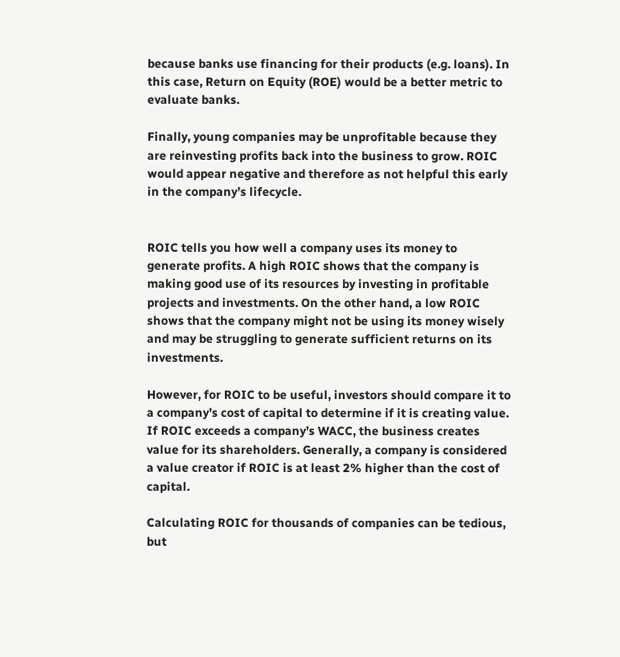because banks use financing for their products (e.g. loans). In this case, Return on Equity (ROE) would be a better metric to evaluate banks.

Finally, young companies may be unprofitable because they are reinvesting profits back into the business to grow. ROIC would appear negative and therefore as not helpful this early in the company’s lifecycle.


ROIC tells you how well a company uses its money to generate profits. A high ROIC shows that the company is making good use of its resources by investing in profitable projects and investments. On the other hand, a low ROIC shows that the company might not be using its money wisely and may be struggling to generate sufficient returns on its investments.

However, for ROIC to be useful, investors should compare it to a company’s cost of capital to determine if it is creating value. If ROIC exceeds a company’s WACC, the business creates value for its shareholders. Generally, a company is considered a value creator if ROIC is at least 2% higher than the cost of capital.

Calculating ROIC for thousands of companies can be tedious, but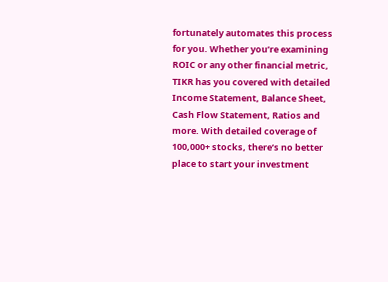fortunately automates this process for you. Whether you’re examining ROIC or any other financial metric, TIKR has you covered with detailed Income Statement, Balance Sheet, Cash Flow Statement, Ratios and more. With detailed coverage of 100,000+ stocks, there’s no better place to start your investment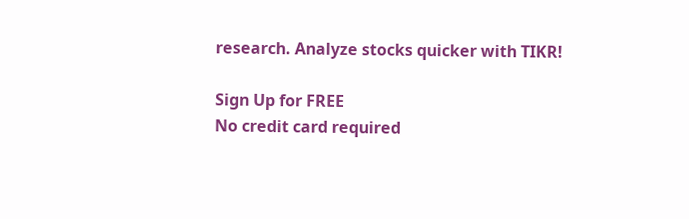research. Analyze stocks quicker with TIKR!

Sign Up for FREE
No credit card required